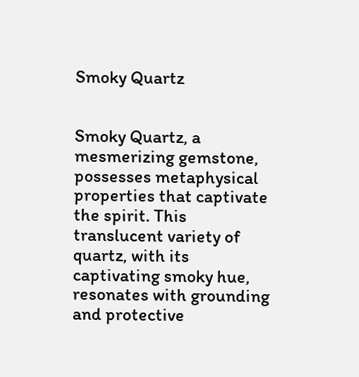Smoky Quartz


Smoky Quartz, a mesmerizing gemstone, possesses metaphysical properties that captivate the spirit. This translucent variety of quartz, with its captivating smoky hue, resonates with grounding and protective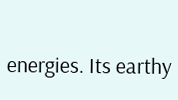energies. Its earthy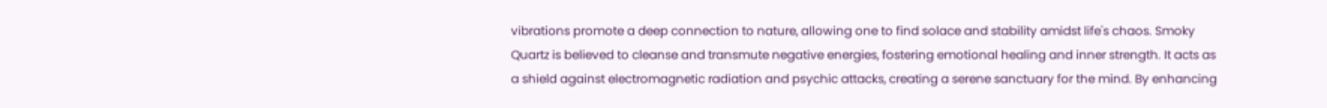vibrations promote a deep connection to nature, allowing one to find solace and stability amidst life's chaos. Smoky Quartz is believed to cleanse and transmute negative energies, fostering emotional healing and inner strength. It acts as a shield against electromagnetic radiation and psychic attacks, creating a serene sanctuary for the mind. By enhancing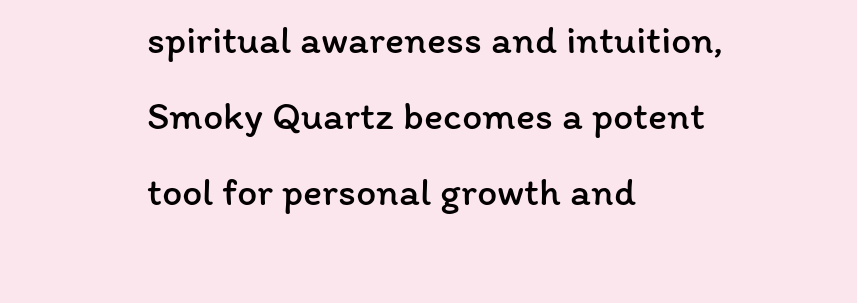spiritual awareness and intuition, Smoky Quartz becomes a potent tool for personal growth and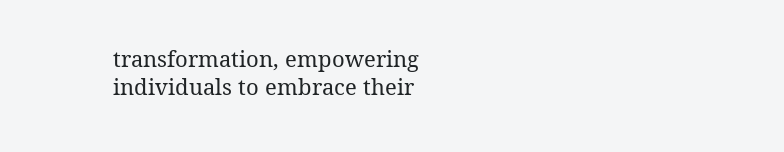transformation, empowering individuals to embrace their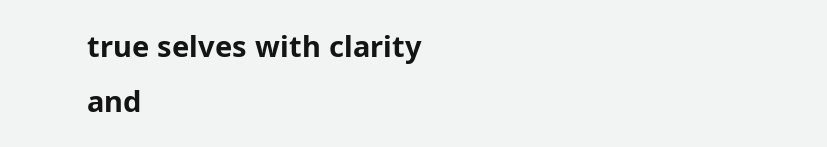true selves with clarity and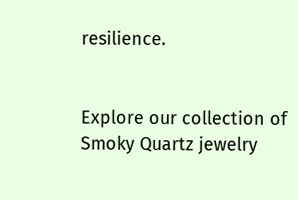resilience.


Explore our collection of Smoky Quartz jewelry